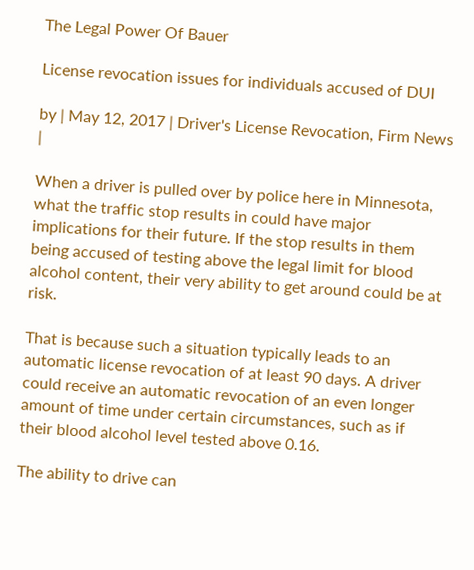The Legal Power Of Bauer

License revocation issues for individuals accused of DUI

by | May 12, 2017 | Driver's License Revocation, Firm News |

When a driver is pulled over by police here in Minnesota, what the traffic stop results in could have major implications for their future. If the stop results in them being accused of testing above the legal limit for blood alcohol content, their very ability to get around could be at risk.

That is because such a situation typically leads to an automatic license revocation of at least 90 days. A driver could receive an automatic revocation of an even longer amount of time under certain circumstances, such as if their blood alcohol level tested above 0.16.

The ability to drive can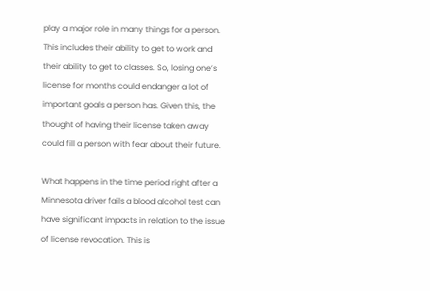play a major role in many things for a person. This includes their ability to get to work and their ability to get to classes. So, losing one’s license for months could endanger a lot of important goals a person has. Given this, the thought of having their license taken away could fill a person with fear about their future.

What happens in the time period right after a Minnesota driver fails a blood alcohol test can have significant impacts in relation to the issue of license revocation. This is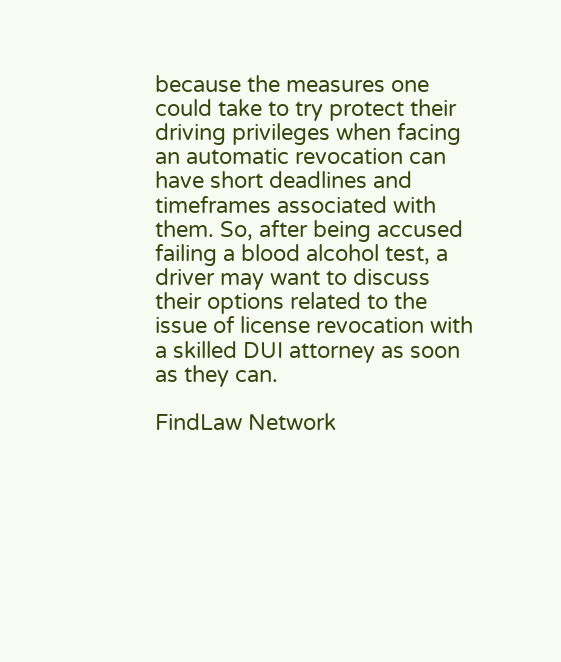because the measures one could take to try protect their driving privileges when facing an automatic revocation can have short deadlines and timeframes associated with them. So, after being accused failing a blood alcohol test, a driver may want to discuss their options related to the issue of license revocation with a skilled DUI attorney as soon as they can.

FindLaw Network